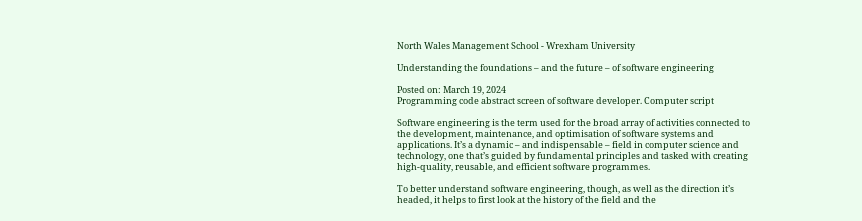North Wales Management School - Wrexham University

Understanding the foundations – and the future – of software engineering

Posted on: March 19, 2024
Programming code abstract screen of software developer. Computer script

Software engineering is the term used for the broad array of activities connected to the development, maintenance, and optimisation of software systems and applications. It’s a dynamic – and indispensable – field in computer science and technology, one that’s guided by fundamental principles and tasked with creating high-quality, reusable, and efficient software programmes.

To better understand software engineering, though, as well as the direction it’s headed, it helps to first look at the history of the field and the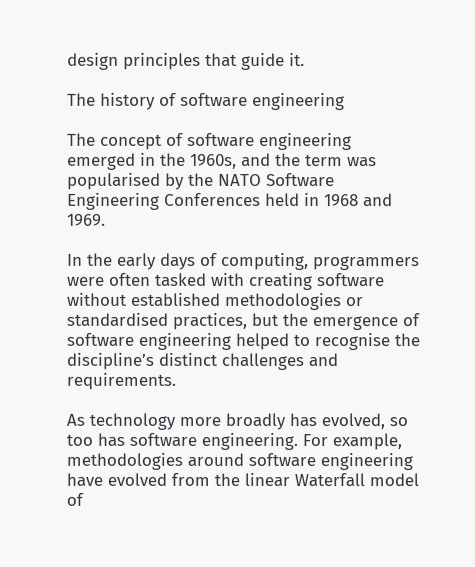design principles that guide it.

The history of software engineering

The concept of software engineering emerged in the 1960s, and the term was popularised by the NATO Software Engineering Conferences held in 1968 and 1969.

In the early days of computing, programmers were often tasked with creating software without established methodologies or standardised practices, but the emergence of software engineering helped to recognise the discipline’s distinct challenges and requirements.

As technology more broadly has evolved, so too has software engineering. For example, methodologies around software engineering have evolved from the linear Waterfall model of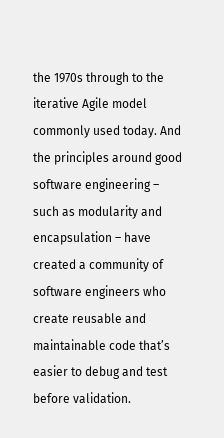the 1970s through to the iterative Agile model commonly used today. And the principles around good software engineering – such as modularity and encapsulation – have created a community of software engineers who create reusable and maintainable code that’s easier to debug and test before validation.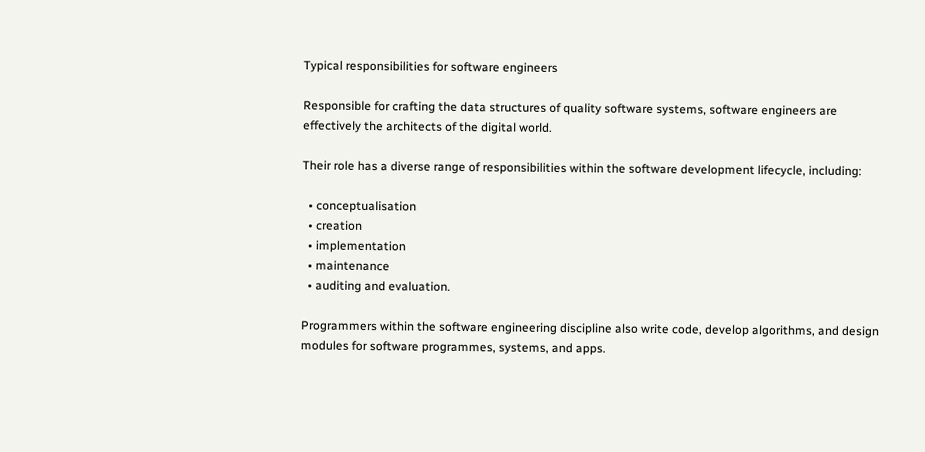Typical responsibilities for software engineers

Responsible for crafting the data structures of quality software systems, software engineers are effectively the architects of the digital world.

Their role has a diverse range of responsibilities within the software development lifecycle, including:

  • conceptualisation
  • creation
  • implementation
  • maintenance
  • auditing and evaluation.

Programmers within the software engineering discipline also write code, develop algorithms, and design modules for software programmes, systems, and apps.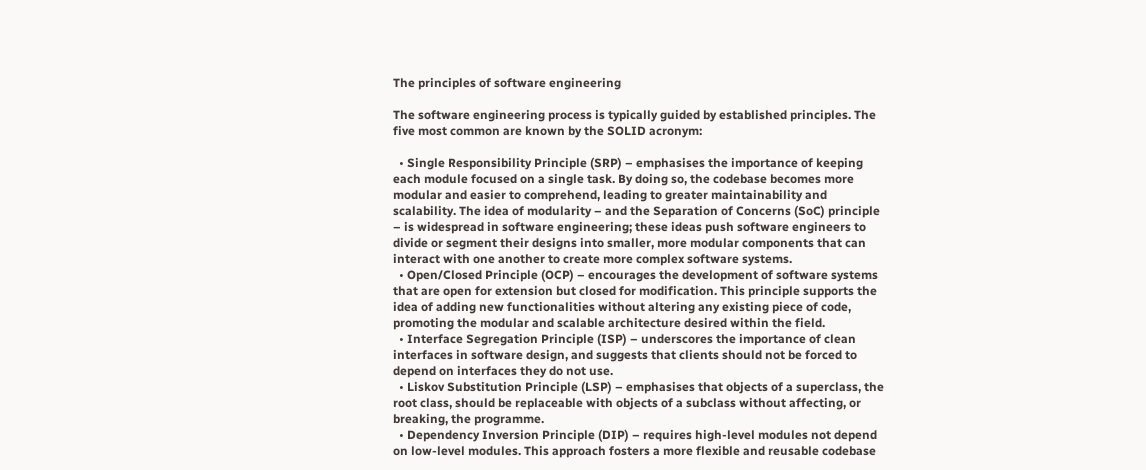The principles of software engineering

The software engineering process is typically guided by established principles. The five most common are known by the SOLID acronym:

  • Single Responsibility Principle (SRP) – emphasises the importance of keeping each module focused on a single task. By doing so, the codebase becomes more modular and easier to comprehend, leading to greater maintainability and scalability. The idea of modularity – and the Separation of Concerns (SoC) principle – is widespread in software engineering; these ideas push software engineers to divide or segment their designs into smaller, more modular components that can interact with one another to create more complex software systems.
  • Open/Closed Principle (OCP) – encourages the development of software systems that are open for extension but closed for modification. This principle supports the idea of adding new functionalities without altering any existing piece of code, promoting the modular and scalable architecture desired within the field.
  • Interface Segregation Principle (ISP) – underscores the importance of clean interfaces in software design, and suggests that clients should not be forced to depend on interfaces they do not use.
  • Liskov Substitution Principle (LSP) – emphasises that objects of a superclass, the root class, should be replaceable with objects of a subclass without affecting, or breaking, the programme.
  • Dependency Inversion Principle (DIP) – requires high-level modules not depend on low-level modules. This approach fosters a more flexible and reusable codebase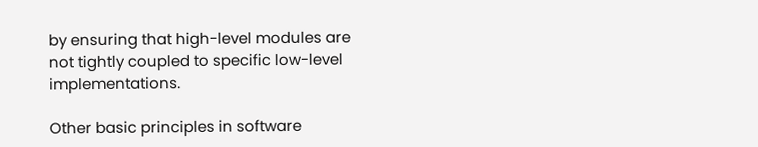by ensuring that high-level modules are not tightly coupled to specific low-level implementations.

Other basic principles in software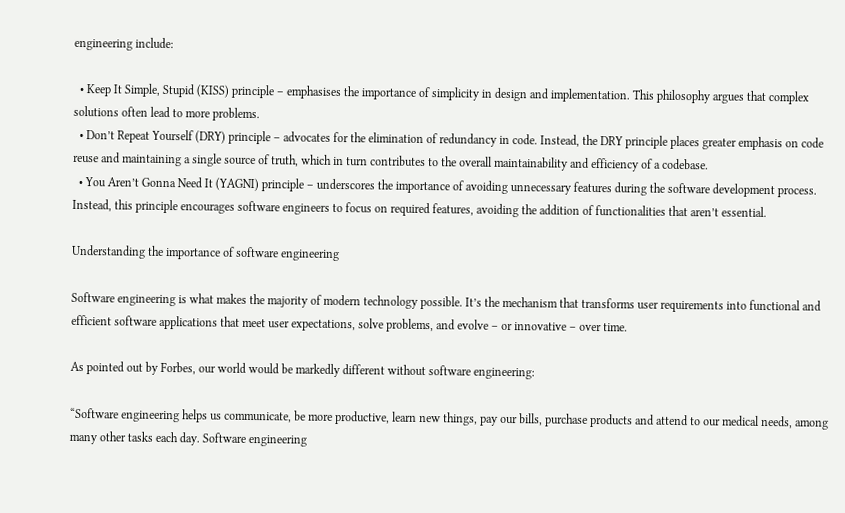engineering include:

  • Keep It Simple, Stupid (KISS) principle – emphasises the importance of simplicity in design and implementation. This philosophy argues that complex solutions often lead to more problems.
  • Don’t Repeat Yourself (DRY) principle – advocates for the elimination of redundancy in code. Instead, the DRY principle places greater emphasis on code reuse and maintaining a single source of truth, which in turn contributes to the overall maintainability and efficiency of a codebase.
  • You Aren’t Gonna Need It (YAGNI) principle – underscores the importance of avoiding unnecessary features during the software development process. Instead, this principle encourages software engineers to focus on required features, avoiding the addition of functionalities that aren’t essential.

Understanding the importance of software engineering

Software engineering is what makes the majority of modern technology possible. It’s the mechanism that transforms user requirements into functional and efficient software applications that meet user expectations, solve problems, and evolve – or innovative – over time.

As pointed out by Forbes, our world would be markedly different without software engineering:

“Software engineering helps us communicate, be more productive, learn new things, pay our bills, purchase products and attend to our medical needs, among many other tasks each day. Software engineering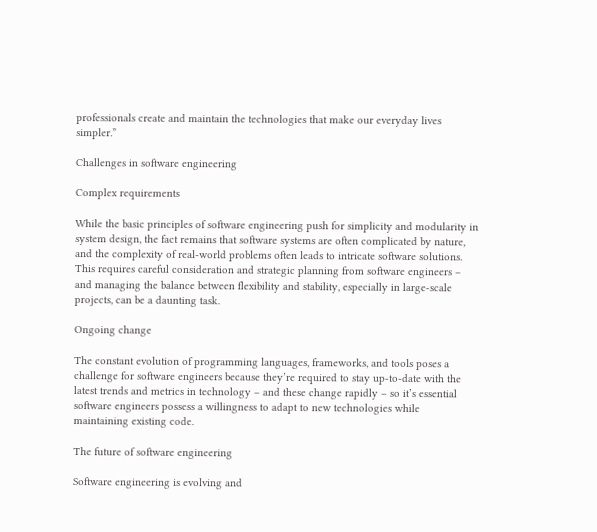professionals create and maintain the technologies that make our everyday lives simpler.”

Challenges in software engineering

Complex requirements

While the basic principles of software engineering push for simplicity and modularity in system design, the fact remains that software systems are often complicated by nature, and the complexity of real-world problems often leads to intricate software solutions. This requires careful consideration and strategic planning from software engineers – and managing the balance between flexibility and stability, especially in large-scale projects, can be a daunting task.

Ongoing change

The constant evolution of programming languages, frameworks, and tools poses a challenge for software engineers because they’re required to stay up-to-date with the latest trends and metrics in technology – and these change rapidly – so it’s essential software engineers possess a willingness to adapt to new technologies while maintaining existing code.

The future of software engineering

Software engineering is evolving and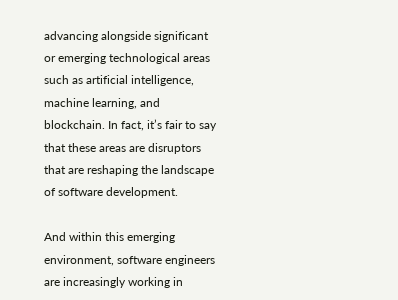advancing alongside significant or emerging technological areas such as artificial intelligence, machine learning, and blockchain. In fact, it’s fair to say that these areas are disruptors that are reshaping the landscape of software development.

And within this emerging environment, software engineers are increasingly working in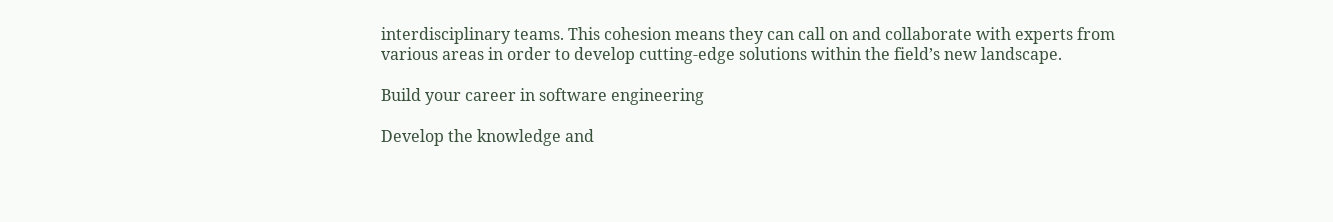interdisciplinary teams. This cohesion means they can call on and collaborate with experts from various areas in order to develop cutting-edge solutions within the field’s new landscape.

Build your career in software engineering

Develop the knowledge and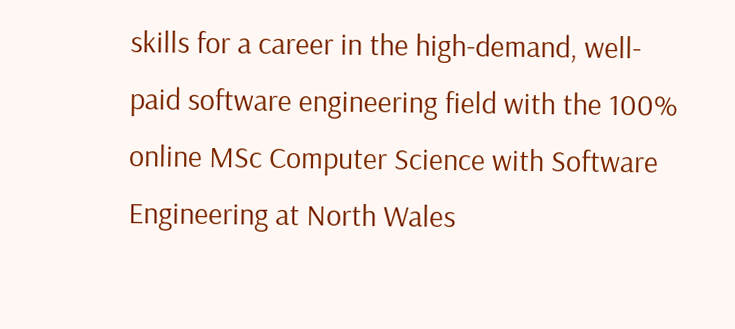skills for a career in the high-demand, well-paid software engineering field with the 100% online MSc Computer Science with Software Engineering at North Wales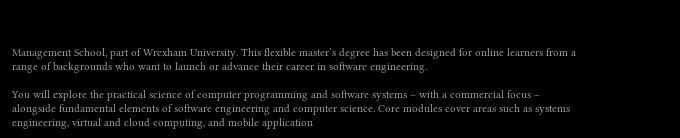Management School, part of Wrexham University. This flexible master’s degree has been designed for online learners from a range of backgrounds who want to launch or advance their career in software engineering.

You will explore the practical science of computer programming and software systems – with a commercial focus – alongside fundamental elements of software engineering and computer science. Core modules cover areas such as systems engineering, virtual and cloud computing, and mobile application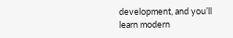development, and you’ll learn modern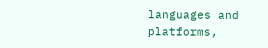languages and platforms,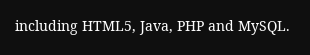including HTML5, Java, PHP and MySQL.